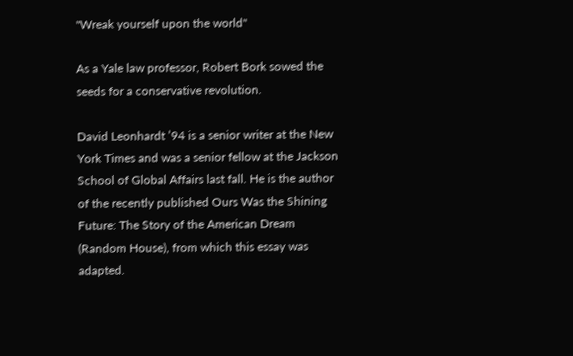"Wreak yourself upon the world"

As a Yale law professor, Robert Bork sowed the seeds for a conservative revolution.

David Leonhardt ’94 is a senior writer at the New York Times and was a senior fellow at the Jackson School of Global Affairs last fall. He is the author of the recently published Ours Was the Shining Future: The Story of the American Dream (Random House), from which this essay was adapted.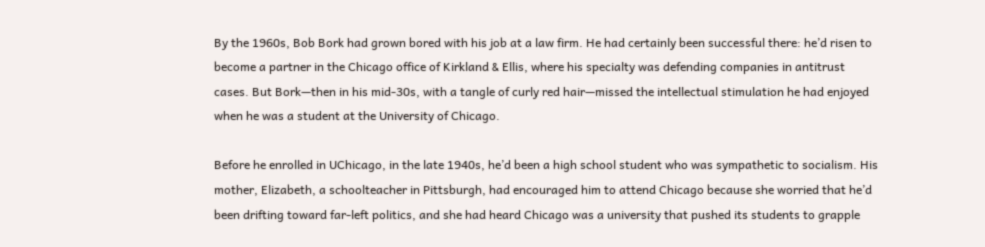By the 1960s, Bob Bork had grown bored with his job at a law firm. He had certainly been successful there: he’d risen to become a partner in the Chicago office of Kirkland & Ellis, where his specialty was defending companies in antitrust cases. But Bork—then in his mid-30s, with a tangle of curly red hair—missed the intellectual stimulation he had enjoyed when he was a student at the University of Chicago.

Before he enrolled in UChicago, in the late 1940s, he’d been a high school student who was sympathetic to socialism. His mother, Elizabeth, a schoolteacher in Pittsburgh, had encouraged him to attend Chicago because she worried that he’d been drifting toward far-left politics, and she had heard Chicago was a university that pushed its students to grapple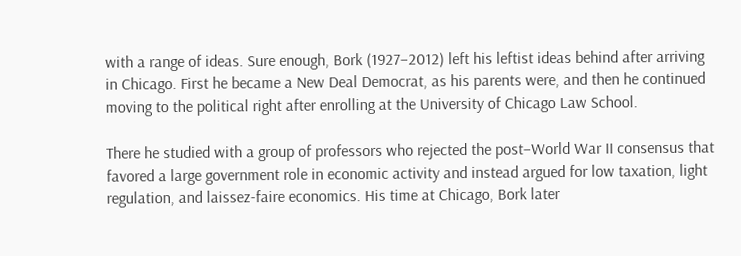with a range of ideas. Sure enough, Bork (1927–2012) left his leftist ideas behind after arriving in Chicago. First he became a New Deal Democrat, as his parents were, and then he continued moving to the political right after enrolling at the University of Chicago Law School.

There he studied with a group of professors who rejected the post–World War II consensus that favored a large government role in economic activity and instead argued for low taxation, light regulation, and laissez-faire economics. His time at Chicago, Bork later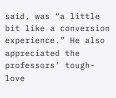said, was “a little bit like a conversion experience.” He also appreciated the professors’ tough-love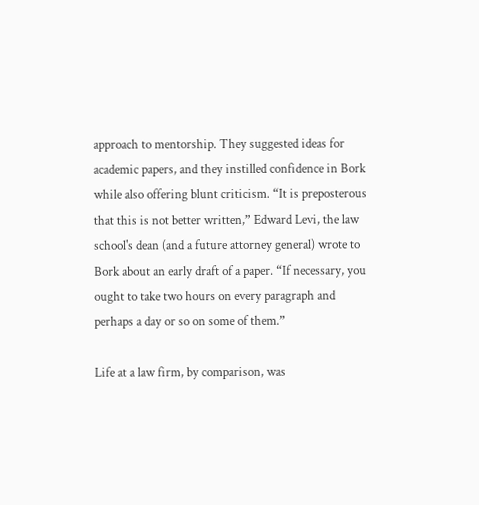approach to mentorship. They suggested ideas for academic papers, and they instilled confidence in Bork while also offering blunt criticism. “It is preposterous that this is not better written,” Edward Levi, the law school's dean (and a future attorney general) wrote to Bork about an early draft of a paper. “If necessary, you ought to take two hours on every paragraph and perhaps a day or so on some of them.”

Life at a law firm, by comparison, was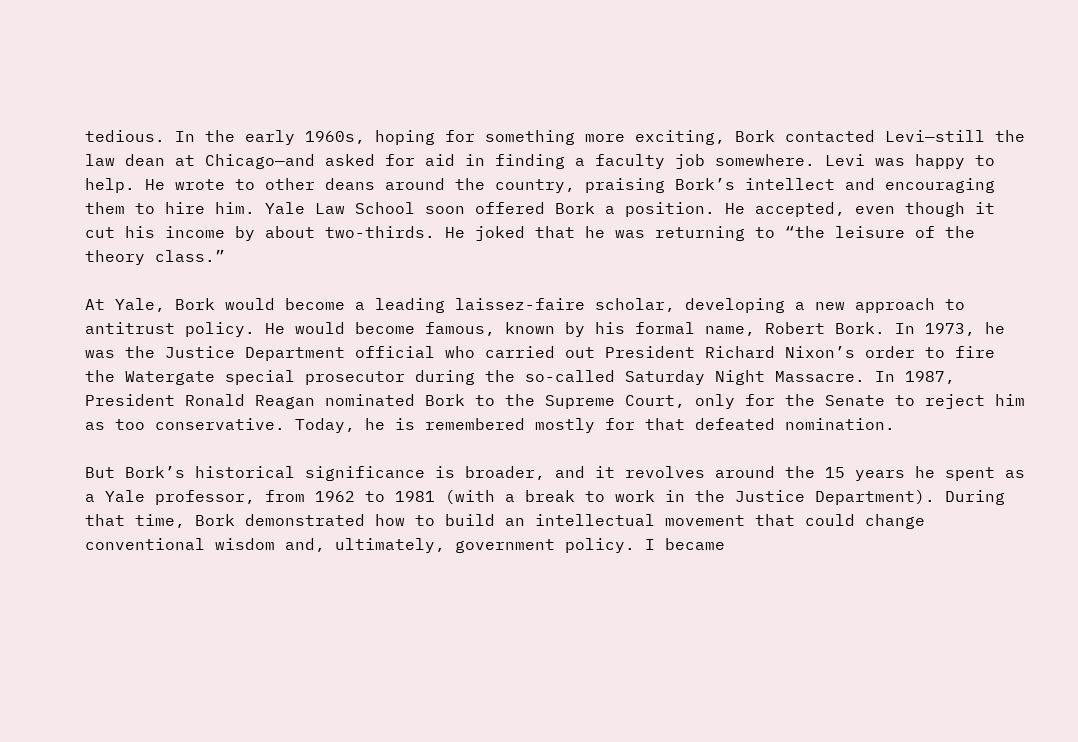tedious. In the early 1960s, hoping for something more exciting, Bork contacted Levi—still the law dean at Chicago—and asked for aid in finding a faculty job somewhere. Levi was happy to help. He wrote to other deans around the country, praising Bork’s intellect and encouraging them to hire him. Yale Law School soon offered Bork a position. He accepted, even though it cut his income by about two-thirds. He joked that he was returning to “the leisure of the theory class.”

At Yale, Bork would become a leading laissez-faire scholar, developing a new approach to antitrust policy. He would become famous, known by his formal name, Robert Bork. In 1973, he was the Justice Department official who carried out President Richard Nixon’s order to fire the Watergate special prosecutor during the so-called Saturday Night Massacre. In 1987, President Ronald Reagan nominated Bork to the Supreme Court, only for the Senate to reject him as too conservative. Today, he is remembered mostly for that defeated nomination.

But Bork’s historical significance is broader, and it revolves around the 15 years he spent as a Yale professor, from 1962 to 1981 (with a break to work in the Justice Department). During that time, Bork demonstrated how to build an intellectual movement that could change conventional wisdom and, ultimately, government policy. I became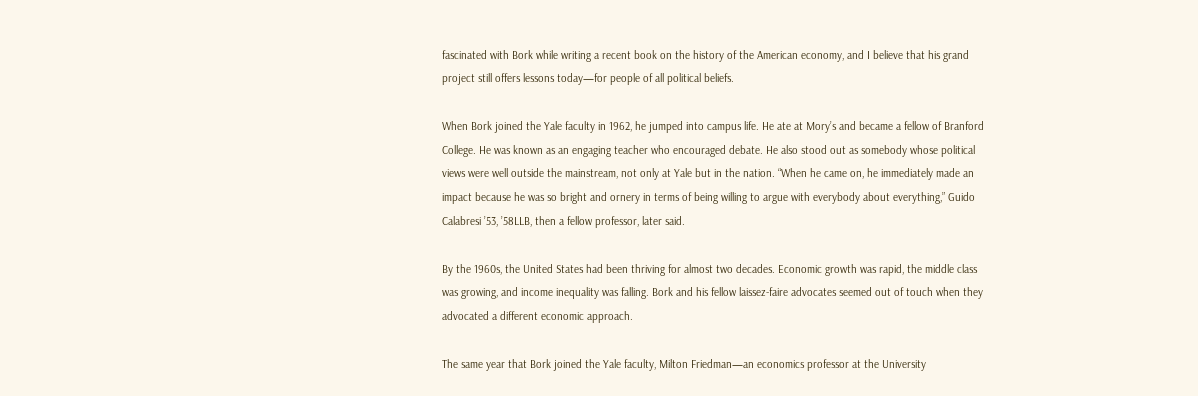fascinated with Bork while writing a recent book on the history of the American economy, and I believe that his grand project still offers lessons today—for people of all political beliefs.

When Bork joined the Yale faculty in 1962, he jumped into campus life. He ate at Mory’s and became a fellow of Branford College. He was known as an engaging teacher who encouraged debate. He also stood out as somebody whose political views were well outside the mainstream, not only at Yale but in the nation. “When he came on, he immediately made an impact because he was so bright and ornery in terms of being willing to argue with everybody about everything,” Guido Calabresi ’53, ’58LLB, then a fellow professor, later said.

By the 1960s, the United States had been thriving for almost two decades. Economic growth was rapid, the middle class was growing, and income inequality was falling. Bork and his fellow laissez-faire advocates seemed out of touch when they advocated a different economic approach.

The same year that Bork joined the Yale faculty, Milton Friedman—an economics professor at the University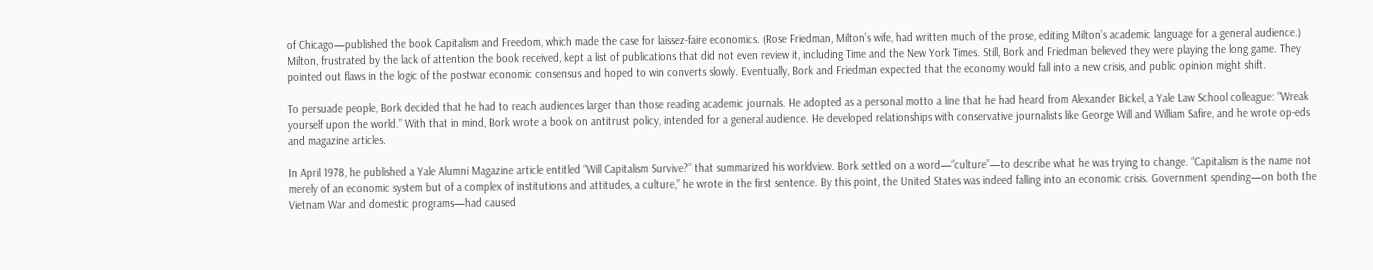of Chicago—published the book Capitalism and Freedom, which made the case for laissez-faire economics. (Rose Friedman, Milton’s wife, had written much of the prose, editing Milton’s academic language for a general audience.) Milton, frustrated by the lack of attention the book received, kept a list of publications that did not even review it, including Time and the New York Times. Still, Bork and Friedman believed they were playing the long game. They pointed out flaws in the logic of the postwar economic consensus and hoped to win converts slowly. Eventually, Bork and Friedman expected that the economy would fall into a new crisis, and public opinion might shift.

To persuade people, Bork decided that he had to reach audiences larger than those reading academic journals. He adopted as a personal motto a line that he had heard from Alexander Bickel, a Yale Law School colleague: “Wreak yourself upon the world.” With that in mind, Bork wrote a book on antitrust policy, intended for a general audience. He developed relationships with conservative journalists like George Will and William Safire, and he wrote op-eds and magazine articles.

In April 1978, he published a Yale Alumni Magazine article entitled “Will Capitalism Survive?” that summarized his worldview. Bork settled on a word—“culture”—to describe what he was trying to change. “Capitalism is the name not merely of an economic system but of a complex of institutions and attitudes, a culture,” he wrote in the first sentence. By this point, the United States was indeed falling into an economic crisis. Government spending—on both the Vietnam War and domestic programs—had caused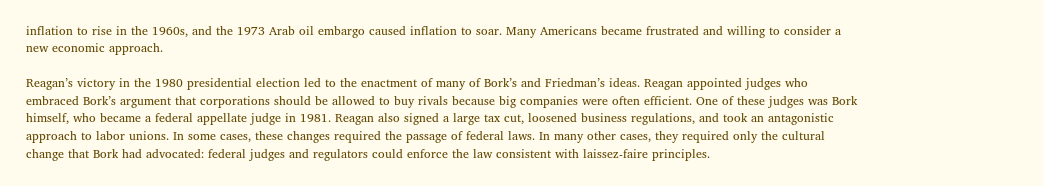inflation to rise in the 1960s, and the 1973 Arab oil embargo caused inflation to soar. Many Americans became frustrated and willing to consider a new economic approach.

Reagan’s victory in the 1980 presidential election led to the enactment of many of Bork’s and Friedman’s ideas. Reagan appointed judges who embraced Bork’s argument that corporations should be allowed to buy rivals because big companies were often efficient. One of these judges was Bork himself, who became a federal appellate judge in 1981. Reagan also signed a large tax cut, loosened business regulations, and took an antagonistic approach to labor unions. In some cases, these changes required the passage of federal laws. In many other cases, they required only the cultural change that Bork had advocated: federal judges and regulators could enforce the law consistent with laissez-faire principles.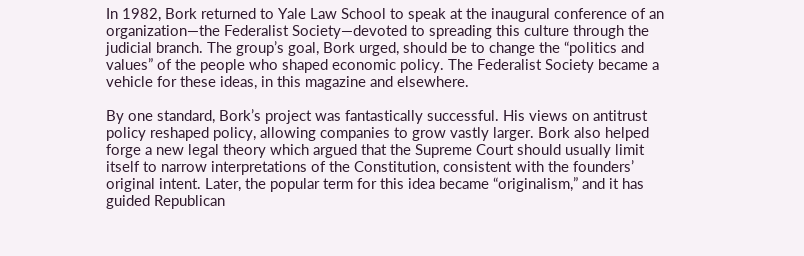In 1982, Bork returned to Yale Law School to speak at the inaugural conference of an organization—the Federalist Society—devoted to spreading this culture through the judicial branch. The group’s goal, Bork urged, should be to change the “politics and values” of the people who shaped economic policy. The Federalist Society became a vehicle for these ideas, in this magazine and elsewhere.

By one standard, Bork’s project was fantastically successful. His views on antitrust policy reshaped policy, allowing companies to grow vastly larger. Bork also helped forge a new legal theory which argued that the Supreme Court should usually limit itself to narrow interpretations of the Constitution, consistent with the founders’ original intent. Later, the popular term for this idea became “originalism,” and it has guided Republican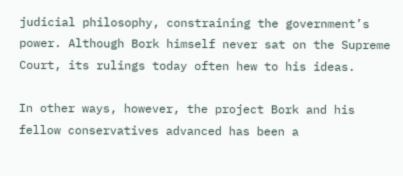judicial philosophy, constraining the government’s power. Although Bork himself never sat on the Supreme Court, its rulings today often hew to his ideas.

In other ways, however, the project Bork and his fellow conservatives advanced has been a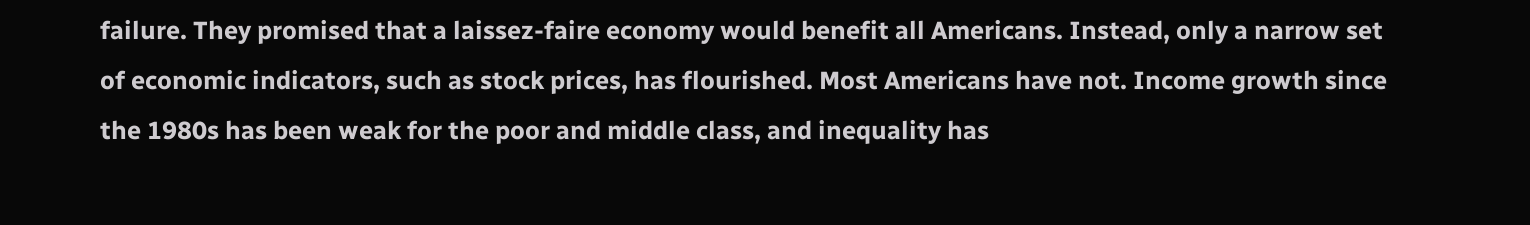failure. They promised that a laissez-faire economy would benefit all Americans. Instead, only a narrow set of economic indicators, such as stock prices, has flourished. Most Americans have not. Income growth since the 1980s has been weak for the poor and middle class, and inequality has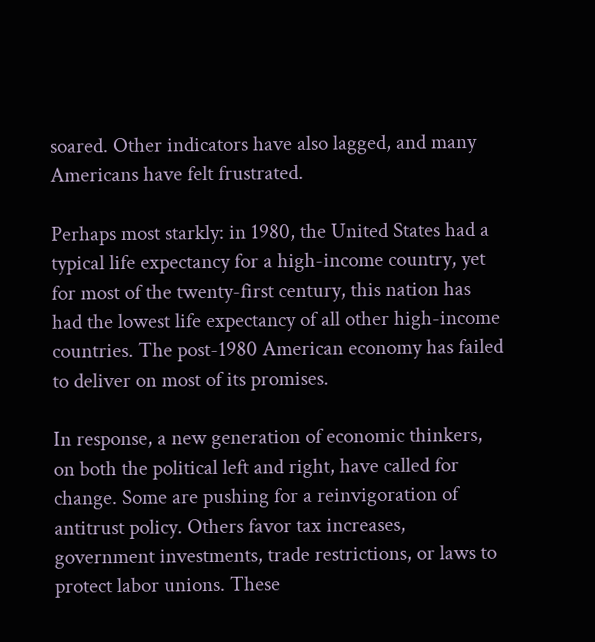soared. Other indicators have also lagged, and many Americans have felt frustrated.

Perhaps most starkly: in 1980, the United States had a typical life expectancy for a high-income country, yet for most of the twenty-first century, this nation has had the lowest life expectancy of all other high-income countries. The post-1980 American economy has failed to deliver on most of its promises.

In response, a new generation of economic thinkers, on both the political left and right, have called for change. Some are pushing for a reinvigoration of antitrust policy. Others favor tax increases, government investments, trade restrictions, or laws to protect labor unions. These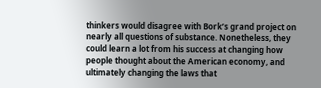thinkers would disagree with Bork’s grand project on nearly all questions of substance. Nonetheless, they could learn a lot from his success at changing how people thought about the American economy, and ultimately changing the laws that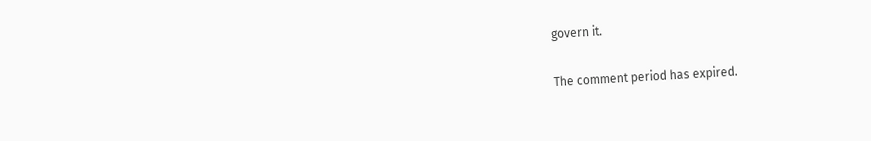govern it.

The comment period has expired.